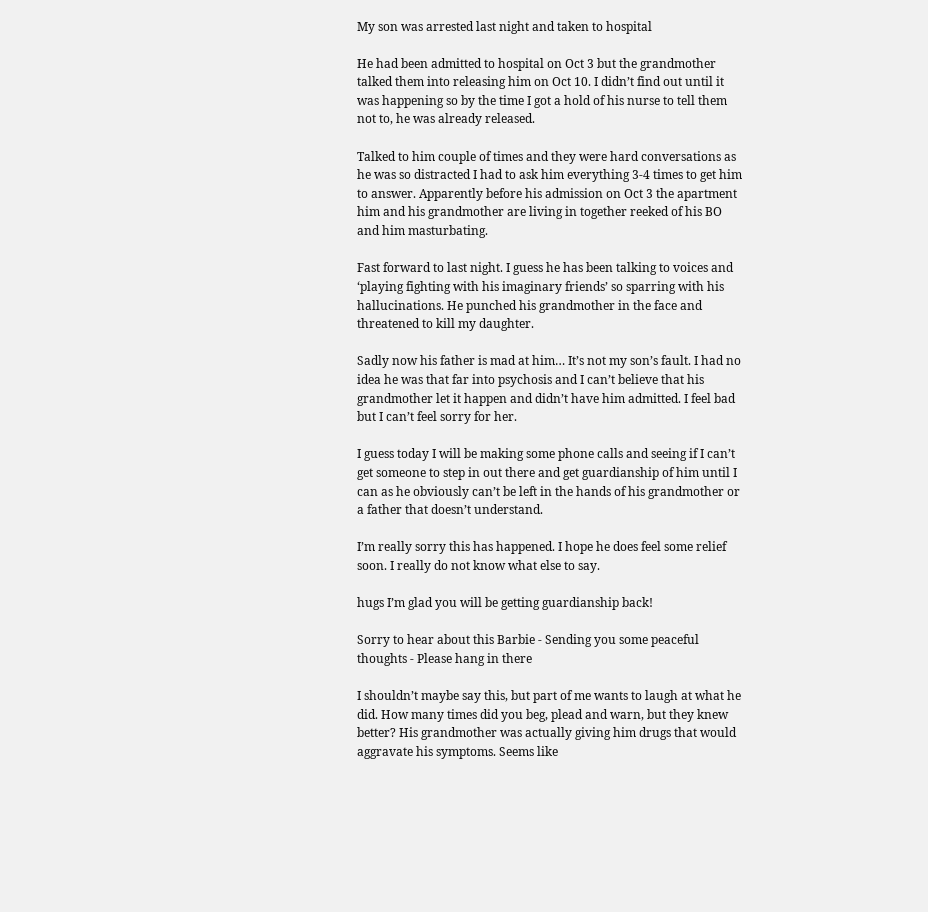My son was arrested last night and taken to hospital

He had been admitted to hospital on Oct 3 but the grandmother talked them into releasing him on Oct 10. I didn’t find out until it was happening so by the time I got a hold of his nurse to tell them not to, he was already released.

Talked to him couple of times and they were hard conversations as he was so distracted I had to ask him everything 3-4 times to get him to answer. Apparently before his admission on Oct 3 the apartment him and his grandmother are living in together reeked of his BO and him masturbating.

Fast forward to last night. I guess he has been talking to voices and ‘playing fighting with his imaginary friends’ so sparring with his hallucinations. He punched his grandmother in the face and threatened to kill my daughter.

Sadly now his father is mad at him… It’s not my son’s fault. I had no idea he was that far into psychosis and I can’t believe that his grandmother let it happen and didn’t have him admitted. I feel bad but I can’t feel sorry for her.

I guess today I will be making some phone calls and seeing if I can’t get someone to step in out there and get guardianship of him until I can as he obviously can’t be left in the hands of his grandmother or a father that doesn’t understand.

I’m really sorry this has happened. I hope he does feel some relief soon. I really do not know what else to say.

hugs I’m glad you will be getting guardianship back!

Sorry to hear about this Barbie - Sending you some peaceful thoughts - Please hang in there

I shouldn’t maybe say this, but part of me wants to laugh at what he did. How many times did you beg, plead and warn, but they knew better? His grandmother was actually giving him drugs that would aggravate his symptoms. Seems like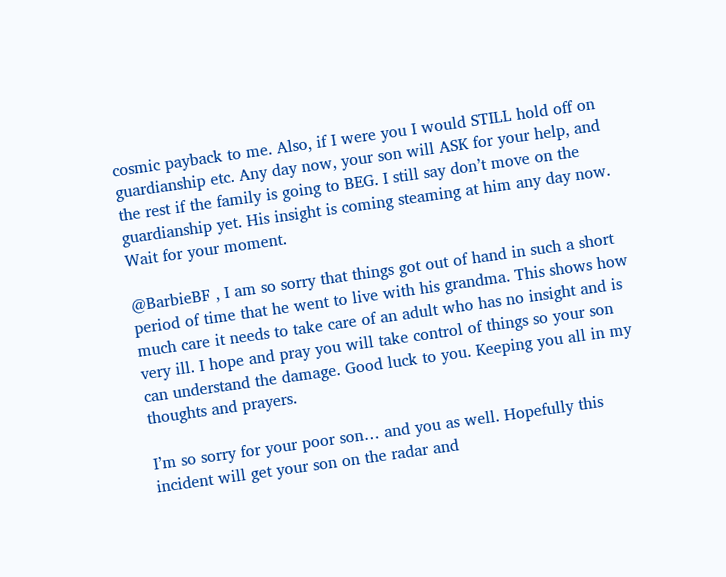cosmic payback to me. Also, if I were you I would STILL hold off on guardianship etc. Any day now, your son will ASK for your help, and the rest if the family is going to BEG. I still say don’t move on the guardianship yet. His insight is coming steaming at him any day now. Wait for your moment.

@BarbieBF , I am so sorry that things got out of hand in such a short period of time that he went to live with his grandma. This shows how much care it needs to take care of an adult who has no insight and is very ill. I hope and pray you will take control of things so your son can understand the damage. Good luck to you. Keeping you all in my thoughts and prayers.

I’m so sorry for your poor son… and you as well. Hopefully this incident will get your son on the radar and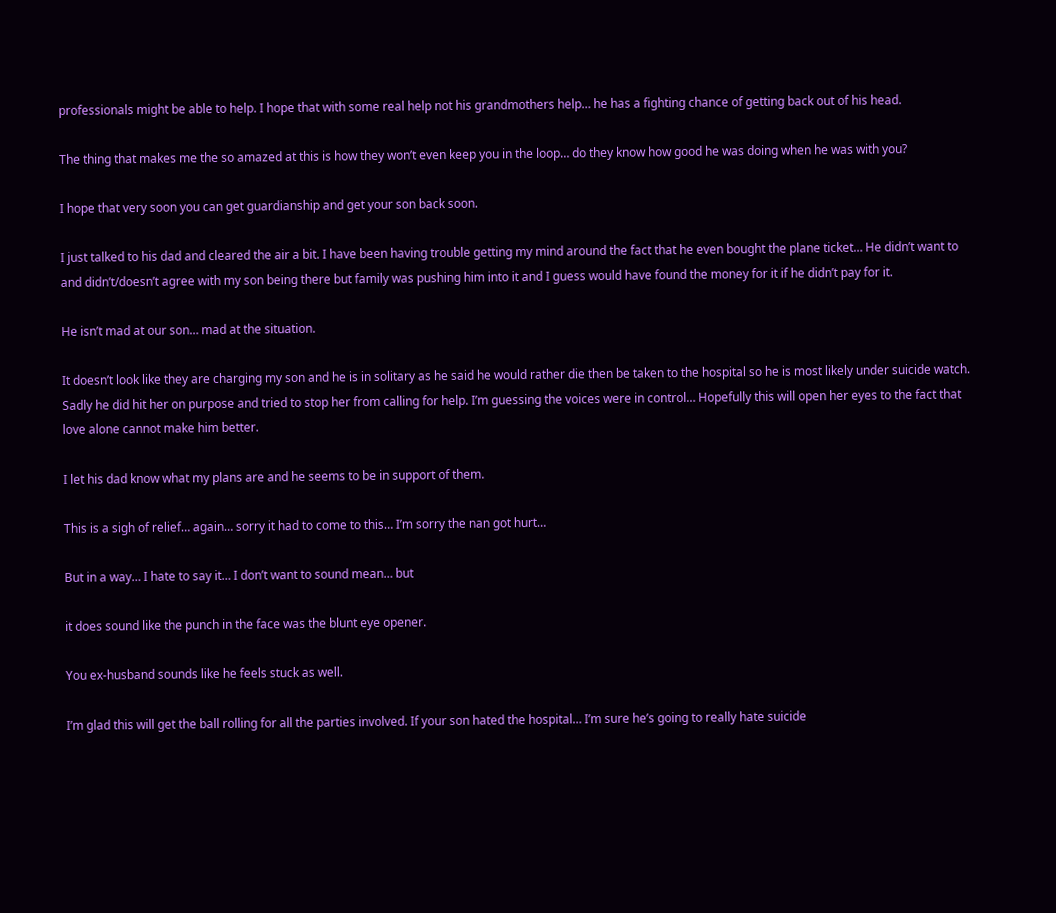professionals might be able to help. I hope that with some real help not his grandmothers help… he has a fighting chance of getting back out of his head.

The thing that makes me the so amazed at this is how they won’t even keep you in the loop… do they know how good he was doing when he was with you?

I hope that very soon you can get guardianship and get your son back soon.

I just talked to his dad and cleared the air a bit. I have been having trouble getting my mind around the fact that he even bought the plane ticket… He didn’t want to and didn’t/doesn’t agree with my son being there but family was pushing him into it and I guess would have found the money for it if he didn’t pay for it.

He isn’t mad at our son… mad at the situation.

It doesn’t look like they are charging my son and he is in solitary as he said he would rather die then be taken to the hospital so he is most likely under suicide watch. Sadly he did hit her on purpose and tried to stop her from calling for help. I’m guessing the voices were in control… Hopefully this will open her eyes to the fact that love alone cannot make him better.

I let his dad know what my plans are and he seems to be in support of them.

This is a sigh of relief… again… sorry it had to come to this… I’m sorry the nan got hurt…

But in a way… I hate to say it… I don’t want to sound mean… but

it does sound like the punch in the face was the blunt eye opener.

You ex-husband sounds like he feels stuck as well.

I’m glad this will get the ball rolling for all the parties involved. If your son hated the hospital… I’m sure he’s going to really hate suicide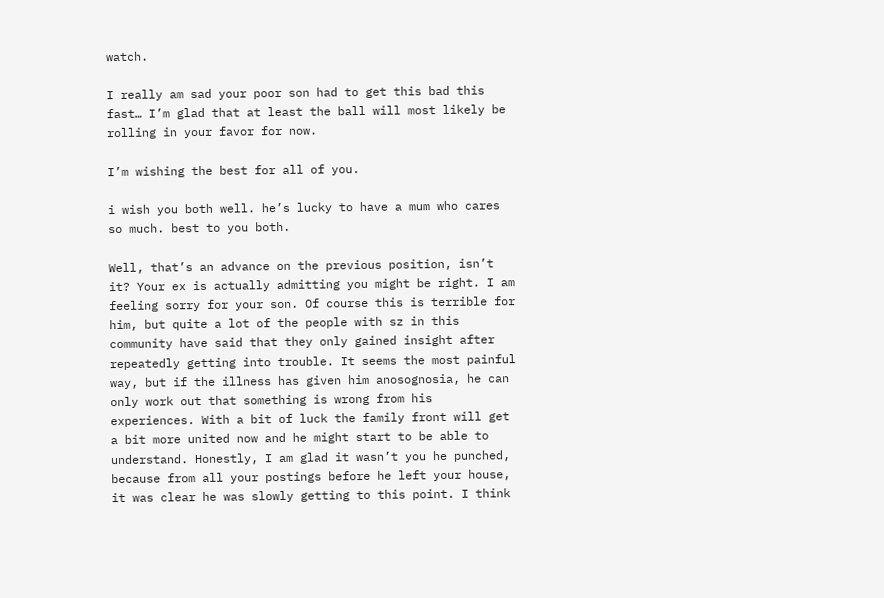watch.

I really am sad your poor son had to get this bad this fast… I’m glad that at least the ball will most likely be rolling in your favor for now.

I’m wishing the best for all of you.

i wish you both well. he’s lucky to have a mum who cares so much. best to you both.

Well, that’s an advance on the previous position, isn’t it? Your ex is actually admitting you might be right. I am feeling sorry for your son. Of course this is terrible for him, but quite a lot of the people with sz in this community have said that they only gained insight after repeatedly getting into trouble. It seems the most painful way, but if the illness has given him anosognosia, he can only work out that something is wrong from his experiences. With a bit of luck the family front will get a bit more united now and he might start to be able to understand. Honestly, I am glad it wasn’t you he punched, because from all your postings before he left your house, it was clear he was slowly getting to this point. I think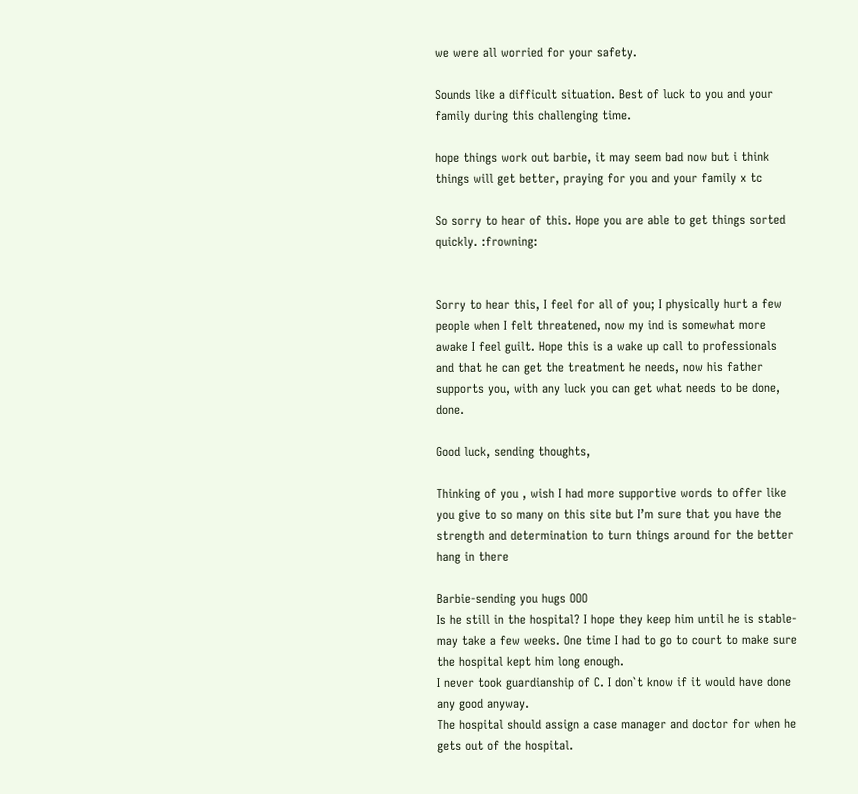we were all worried for your safety.

Sounds like a difficult situation. Best of luck to you and your family during this challenging time.

hope things work out barbie, it may seem bad now but i think things will get better, praying for you and your family x tc

So sorry to hear of this. Hope you are able to get things sorted quickly. :frowning:


Sorry to hear this, I feel for all of you; I physically hurt a few people when I felt threatened, now my ind is somewhat more awake I feel guilt. Hope this is a wake up call to professionals and that he can get the treatment he needs, now his father supports you, with any luck you can get what needs to be done, done.

Good luck, sending thoughts,

Thinking of you , wish I had more supportive words to offer like you give to so many on this site but I’m sure that you have the strength and determination to turn things around for the better hang in there

Barbie-sending you hugs OOO
Is he still in the hospital? I hope they keep him until he is stable-may take a few weeks. One time I had to go to court to make sure the hospital kept him long enough.
I never took guardianship of C. I don`t know if it would have done any good anyway.
The hospital should assign a case manager and doctor for when he gets out of the hospital.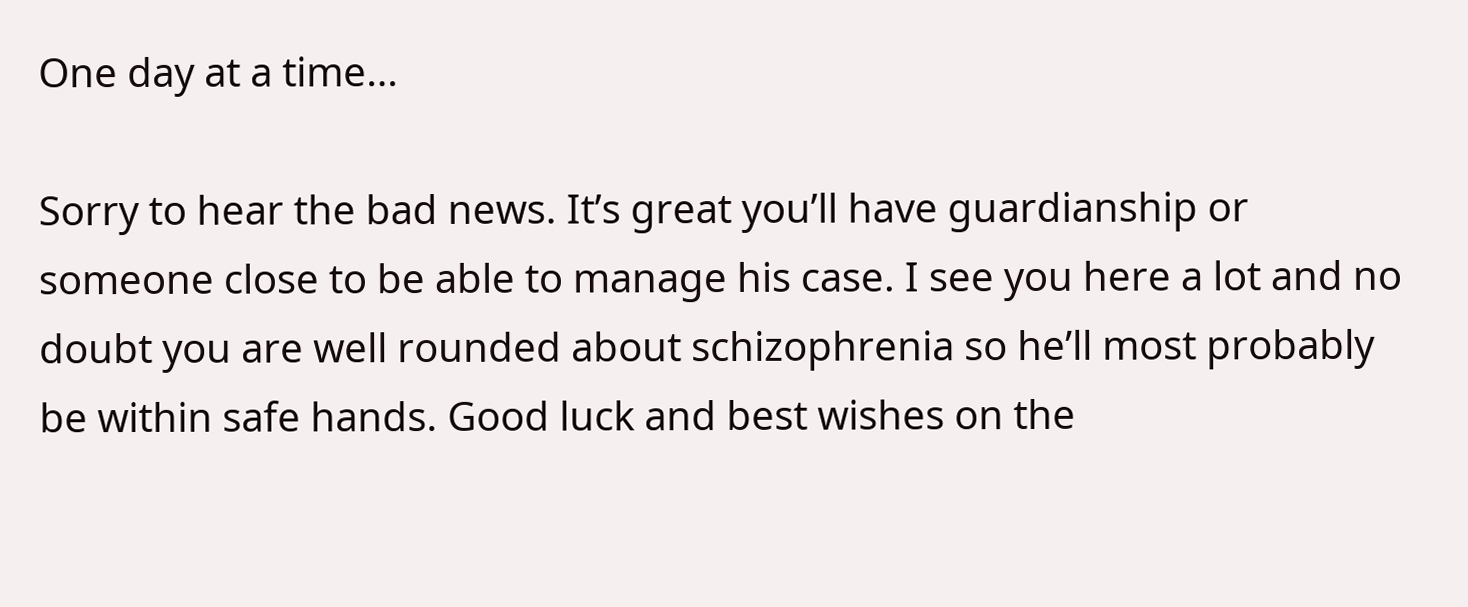One day at a time…

Sorry to hear the bad news. It’s great you’ll have guardianship or someone close to be able to manage his case. I see you here a lot and no doubt you are well rounded about schizophrenia so he’ll most probably be within safe hands. Good luck and best wishes on the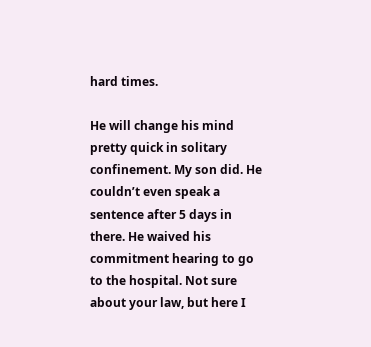hard times.

He will change his mind pretty quick in solitary confinement. My son did. He couldn’t even speak a sentence after 5 days in there. He waived his commitment hearing to go to the hospital. Not sure about your law, but here I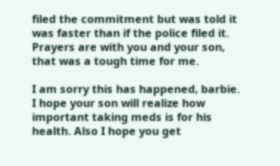filed the commitment but was told it was faster than if the police filed it. Prayers are with you and your son, that was a tough time for me.

I am sorry this has happened, barbie. I hope your son will realize how important taking meds is for his health. Also I hope you get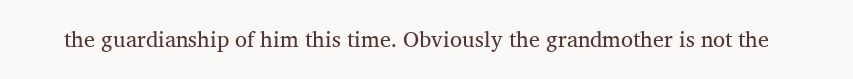the guardianship of him this time. Obviously the grandmother is not the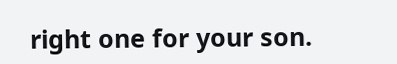right one for your son.